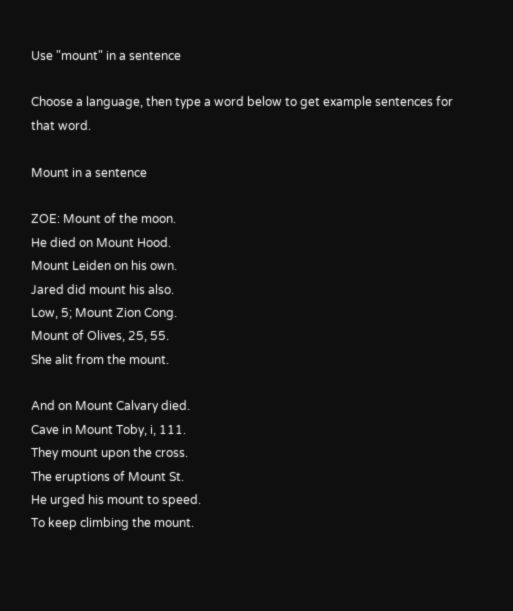Use "mount" in a sentence

Choose a language, then type a word below to get example sentences for that word.

Mount in a sentence

ZOE: Mount of the moon.
He died on Mount Hood.
Mount Leiden on his own.
Jared did mount his also.
Low, 5; Mount Zion Cong.
Mount of Olives, 25, 55.
She alit from the mount.

And on Mount Calvary died.
Cave in Mount Toby, i, 111.
They mount upon the cross.
The eruptions of Mount St.
He urged his mount to speed.
To keep climbing the mount.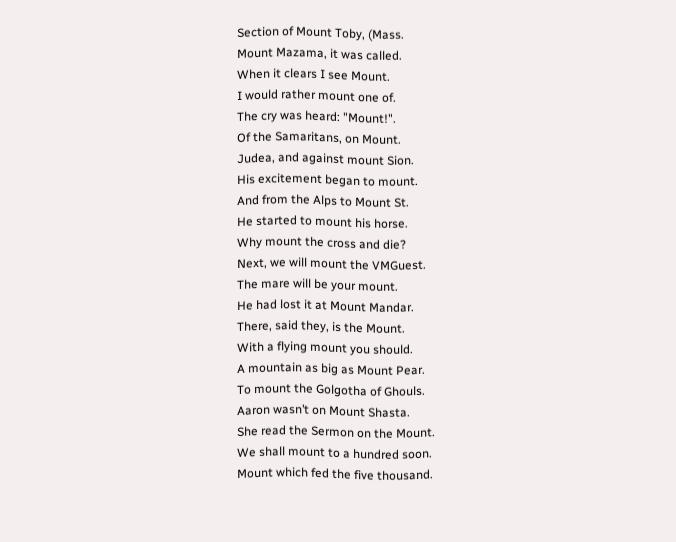Section of Mount Toby, (Mass.
Mount Mazama, it was called.
When it clears I see Mount.
I would rather mount one of.
The cry was heard: "Mount!".
Of the Samaritans, on Mount.
Judea, and against mount Sion.
His excitement began to mount.
And from the Alps to Mount St.
He started to mount his horse.
Why mount the cross and die?
Next, we will mount the VMGuest.
The mare will be your mount.
He had lost it at Mount Mandar.
There, said they, is the Mount.
With a flying mount you should.
A mountain as big as Mount Pear.
To mount the Golgotha of Ghouls.
Aaron wasn’t on Mount Shasta.
She read the Sermon on the Mount.
We shall mount to a hundred soon.
Mount which fed the five thousand.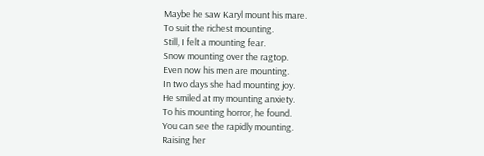Maybe he saw Karyl mount his mare.
To suit the richest mounting.
Still, I felt a mounting fear.
Snow mounting over the ragtop.
Even now his men are mounting.
In two days she had mounting joy.
He smiled at my mounting anxiety.
To his mounting horror, he found.
You can see the rapidly mounting.
Raising her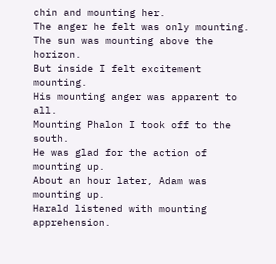chin and mounting her.
The anger he felt was only mounting.
The sun was mounting above the horizon.
But inside I felt excitement mounting.
His mounting anger was apparent to all.
Mounting Phalon I took off to the south.
He was glad for the action of mounting up.
About an hour later, Adam was mounting up.
Harald listened with mounting apprehension.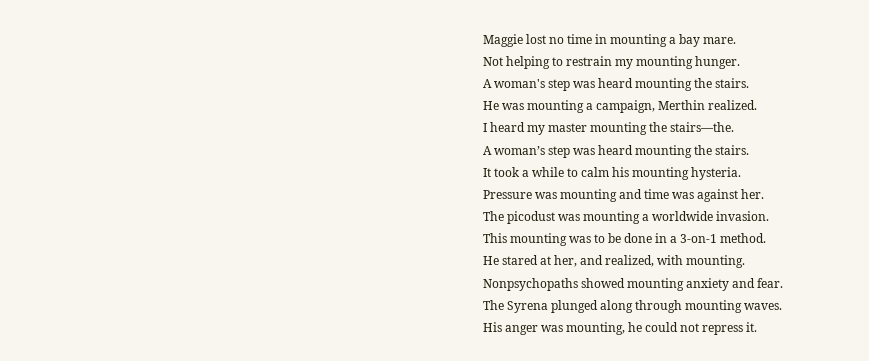Maggie lost no time in mounting a bay mare.
Not helping to restrain my mounting hunger.
A woman's step was heard mounting the stairs.
He was mounting a campaign, Merthin realized.
I heard my master mounting the stairs—the.
A woman’s step was heard mounting the stairs.
It took a while to calm his mounting hysteria.
Pressure was mounting and time was against her.
The picodust was mounting a worldwide invasion.
This mounting was to be done in a 3-on-1 method.
He stared at her, and realized, with mounting.
Nonpsychopaths showed mounting anxiety and fear.
The Syrena plunged along through mounting waves.
His anger was mounting, he could not repress it.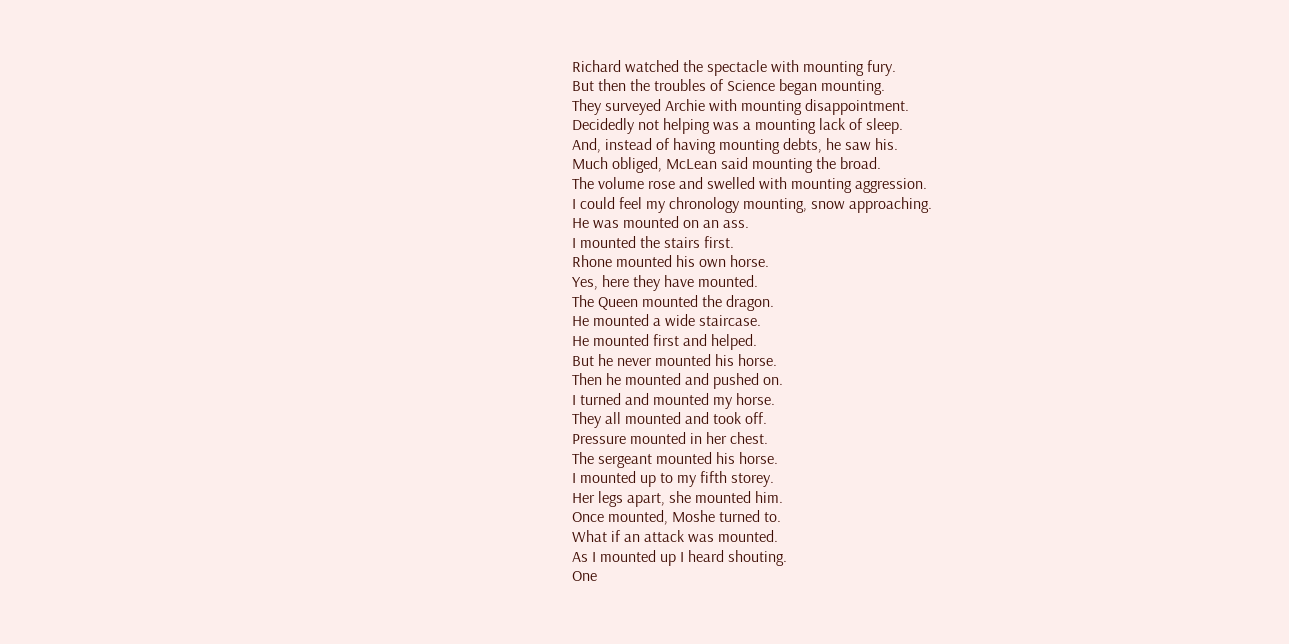Richard watched the spectacle with mounting fury.
But then the troubles of Science began mounting.
They surveyed Archie with mounting disappointment.
Decidedly not helping was a mounting lack of sleep.
And, instead of having mounting debts, he saw his.
Much obliged, McLean said mounting the broad.
The volume rose and swelled with mounting aggression.
I could feel my chronology mounting, snow approaching.
He was mounted on an ass.
I mounted the stairs first.
Rhone mounted his own horse.
Yes, here they have mounted.
The Queen mounted the dragon.
He mounted a wide staircase.
He mounted first and helped.
But he never mounted his horse.
Then he mounted and pushed on.
I turned and mounted my horse.
They all mounted and took off.
Pressure mounted in her chest.
The sergeant mounted his horse.
I mounted up to my fifth storey.
Her legs apart, she mounted him.
Once mounted, Moshe turned to.
What if an attack was mounted.
As I mounted up I heard shouting.
One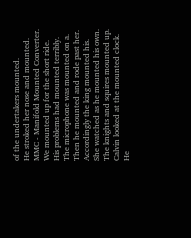of the undertakers mounted.
He stroked her nose and mounted.
MMC - Manifold Mounted Converter.
We mounted up for the short ride.
His problems had mounted terribly.
The microphone was mounted on a.
Then he mounted and rode past her.
Accordingly the king mounted his.
She watched as he mounted his own.
The knights and squires mounted up.
Calvin looked at the mounted clock.
He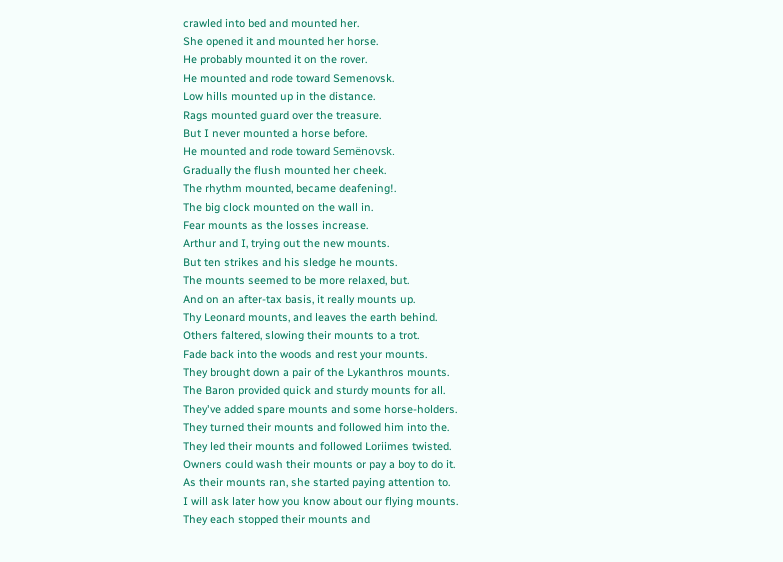crawled into bed and mounted her.
She opened it and mounted her horse.
He probably mounted it on the rover.
He mounted and rode toward Semenovsk.
Low hills mounted up in the distance.
Rags mounted guard over the treasure.
But I never mounted a horse before.
He mounted and rode toward Semënovsk.
Gradually the flush mounted her cheek.
The rhythm mounted, became deafening!.
The big clock mounted on the wall in.
Fear mounts as the losses increase.
Arthur and I, trying out the new mounts.
But ten strikes and his sledge he mounts.
The mounts seemed to be more relaxed, but.
And on an after-tax basis, it really mounts up.
Thy Leonard mounts, and leaves the earth behind.
Others faltered, slowing their mounts to a trot.
Fade back into the woods and rest your mounts.
They brought down a pair of the Lykanthros mounts.
The Baron provided quick and sturdy mounts for all.
They've added spare mounts and some horse-holders.
They turned their mounts and followed him into the.
They led their mounts and followed Loriimes twisted.
Owners could wash their mounts or pay a boy to do it.
As their mounts ran, she started paying attention to.
I will ask later how you know about our flying mounts.
They each stopped their mounts and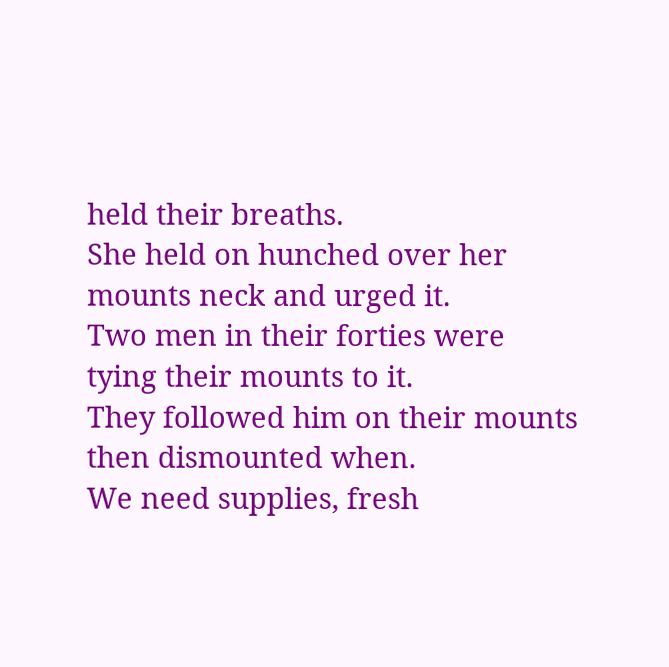held their breaths.
She held on hunched over her mounts neck and urged it.
Two men in their forties were tying their mounts to it.
They followed him on their mounts then dismounted when.
We need supplies, fresh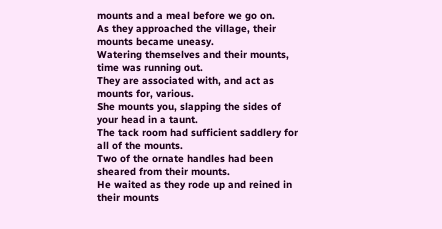mounts and a meal before we go on.
As they approached the village, their mounts became uneasy.
Watering themselves and their mounts, time was running out.
They are associated with, and act as mounts for, various.
She mounts you, slapping the sides of your head in a taunt.
The tack room had sufficient saddlery for all of the mounts.
Two of the ornate handles had been sheared from their mounts.
He waited as they rode up and reined in their mounts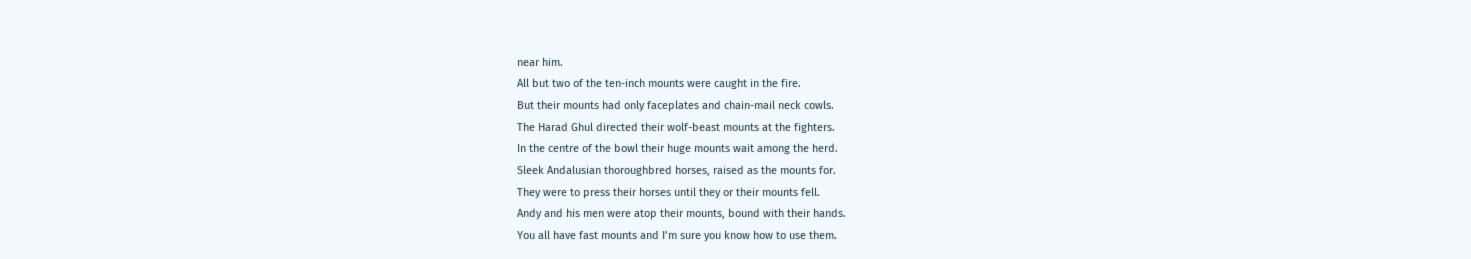near him.
All but two of the ten-inch mounts were caught in the fire.
But their mounts had only faceplates and chain-mail neck cowls.
The Harad Ghul directed their wolf-beast mounts at the fighters.
In the centre of the bowl their huge mounts wait among the herd.
Sleek Andalusian thoroughbred horses, raised as the mounts for.
They were to press their horses until they or their mounts fell.
Andy and his men were atop their mounts, bound with their hands.
You all have fast mounts and I’m sure you know how to use them.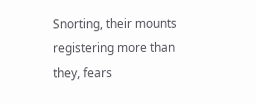Snorting, their mounts registering more than they, fears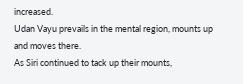increased.
Udan Vayu prevails in the mental region, mounts up and moves there.
As Siri continued to tack up their mounts,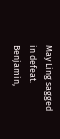May Ling sagged in defeat.
Benjamin,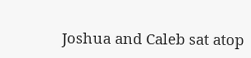Joshua and Caleb sat atop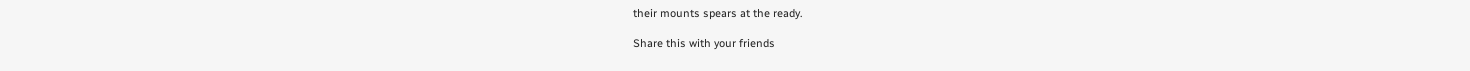their mounts spears at the ready.

Share this with your friends